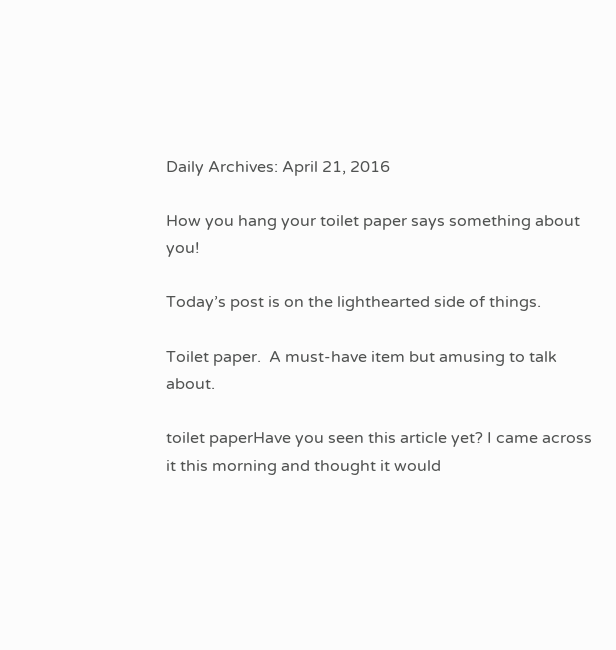Daily Archives: April 21, 2016

How you hang your toilet paper says something about you!

Today’s post is on the lighthearted side of things.

Toilet paper.  A must-have item but amusing to talk about.

toilet paperHave you seen this article yet? I came across it this morning and thought it would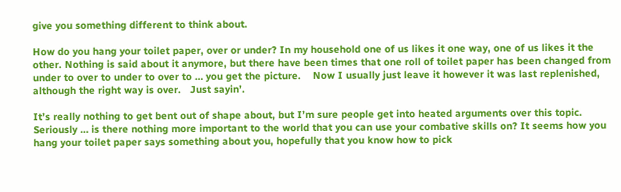give you something different to think about.

How do you hang your toilet paper, over or under? In my household one of us likes it one way, one of us likes it the other. Nothing is said about it anymore, but there have been times that one roll of toilet paper has been changed from under to over to under to over to … you get the picture.    Now I usually just leave it however it was last replenished, although the right way is over.   Just sayin’.

It’s really nothing to get bent out of shape about, but I’m sure people get into heated arguments over this topic. Seriously … is there nothing more important to the world that you can use your combative skills on? It seems how you hang your toilet paper says something about you, hopefully that you know how to pick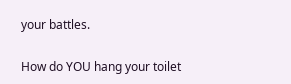your battles.

How do YOU hang your toilet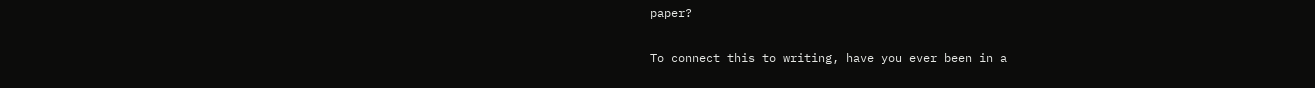paper?

To connect this to writing, have you ever been in a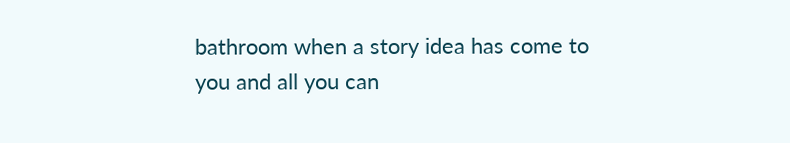bathroom when a story idea has come to you and all you can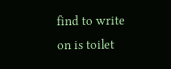find to write on is toilet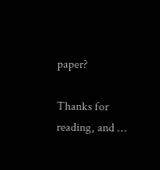paper?

Thanks for reading, and …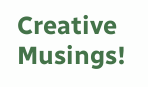Creative Musings!